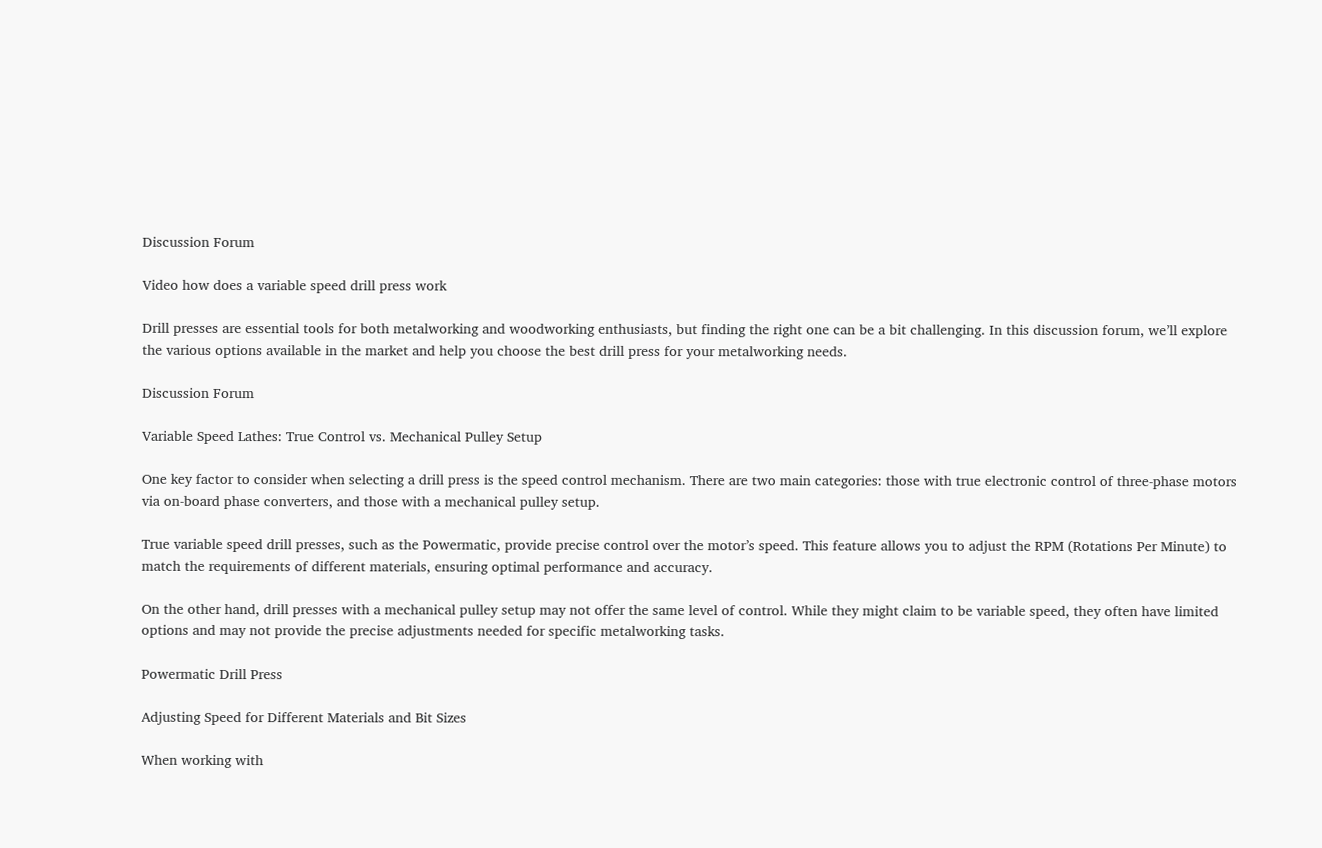Discussion Forum

Video how does a variable speed drill press work

Drill presses are essential tools for both metalworking and woodworking enthusiasts, but finding the right one can be a bit challenging. In this discussion forum, we’ll explore the various options available in the market and help you choose the best drill press for your metalworking needs.

Discussion Forum

Variable Speed Lathes: True Control vs. Mechanical Pulley Setup

One key factor to consider when selecting a drill press is the speed control mechanism. There are two main categories: those with true electronic control of three-phase motors via on-board phase converters, and those with a mechanical pulley setup.

True variable speed drill presses, such as the Powermatic, provide precise control over the motor’s speed. This feature allows you to adjust the RPM (Rotations Per Minute) to match the requirements of different materials, ensuring optimal performance and accuracy.

On the other hand, drill presses with a mechanical pulley setup may not offer the same level of control. While they might claim to be variable speed, they often have limited options and may not provide the precise adjustments needed for specific metalworking tasks.

Powermatic Drill Press

Adjusting Speed for Different Materials and Bit Sizes

When working with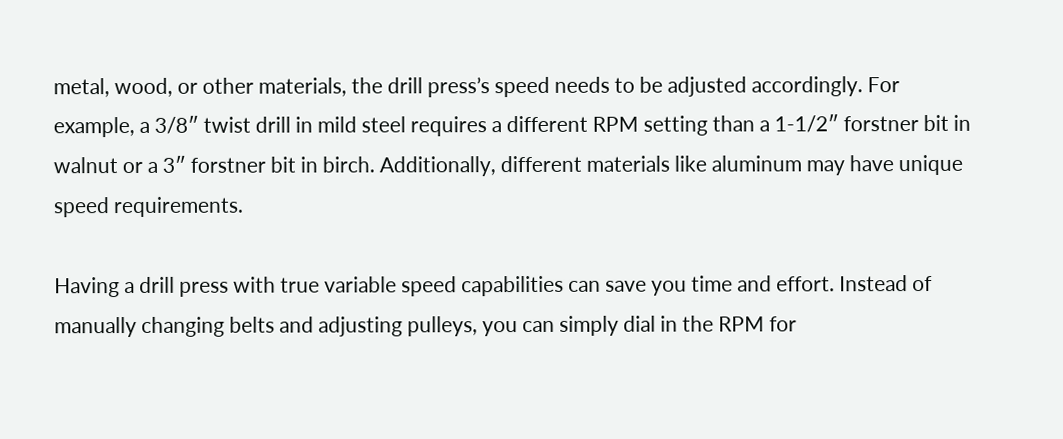metal, wood, or other materials, the drill press’s speed needs to be adjusted accordingly. For example, a 3/8″ twist drill in mild steel requires a different RPM setting than a 1-1/2″ forstner bit in walnut or a 3″ forstner bit in birch. Additionally, different materials like aluminum may have unique speed requirements.

Having a drill press with true variable speed capabilities can save you time and effort. Instead of manually changing belts and adjusting pulleys, you can simply dial in the RPM for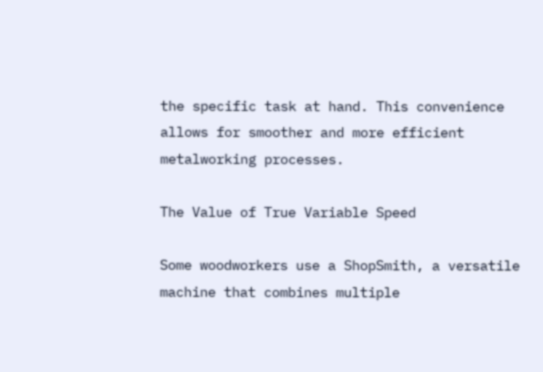the specific task at hand. This convenience allows for smoother and more efficient metalworking processes.

The Value of True Variable Speed

Some woodworkers use a ShopSmith, a versatile machine that combines multiple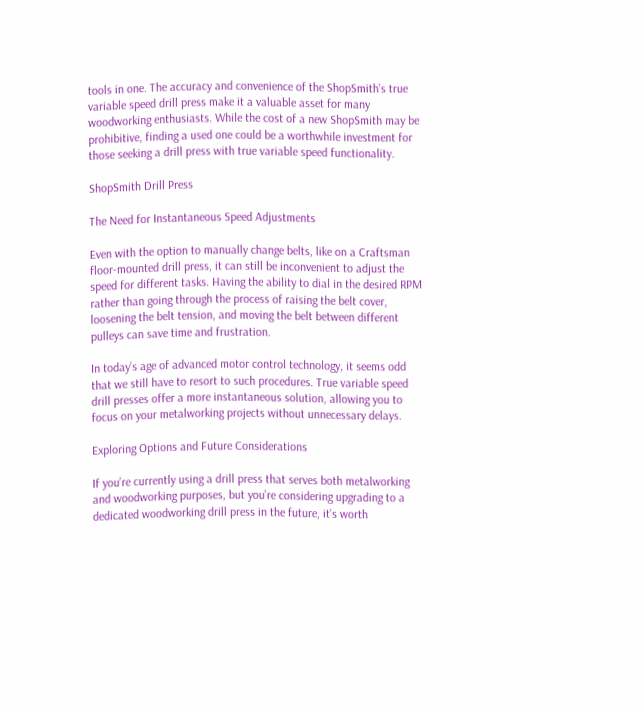tools in one. The accuracy and convenience of the ShopSmith’s true variable speed drill press make it a valuable asset for many woodworking enthusiasts. While the cost of a new ShopSmith may be prohibitive, finding a used one could be a worthwhile investment for those seeking a drill press with true variable speed functionality.

ShopSmith Drill Press

The Need for Instantaneous Speed Adjustments

Even with the option to manually change belts, like on a Craftsman floor-mounted drill press, it can still be inconvenient to adjust the speed for different tasks. Having the ability to dial in the desired RPM rather than going through the process of raising the belt cover, loosening the belt tension, and moving the belt between different pulleys can save time and frustration.

In today’s age of advanced motor control technology, it seems odd that we still have to resort to such procedures. True variable speed drill presses offer a more instantaneous solution, allowing you to focus on your metalworking projects without unnecessary delays.

Exploring Options and Future Considerations

If you’re currently using a drill press that serves both metalworking and woodworking purposes, but you’re considering upgrading to a dedicated woodworking drill press in the future, it’s worth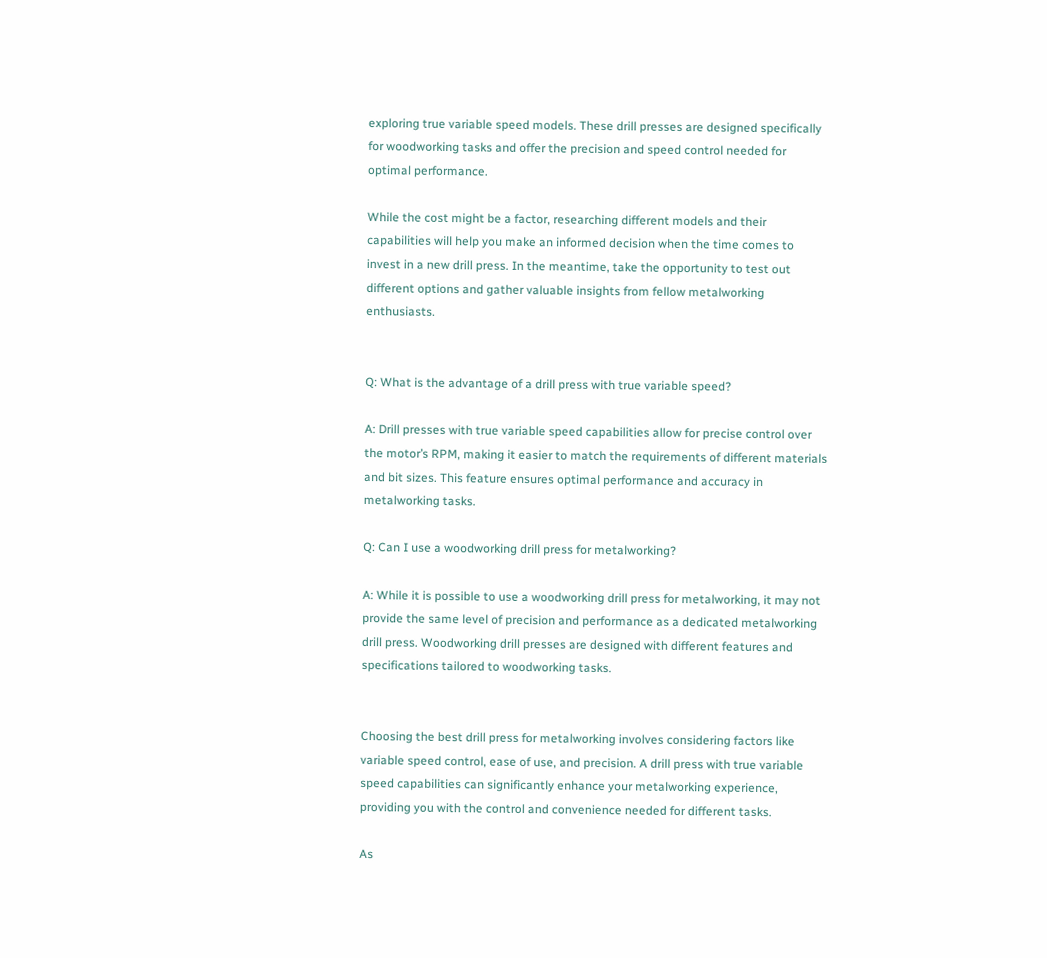exploring true variable speed models. These drill presses are designed specifically for woodworking tasks and offer the precision and speed control needed for optimal performance.

While the cost might be a factor, researching different models and their capabilities will help you make an informed decision when the time comes to invest in a new drill press. In the meantime, take the opportunity to test out different options and gather valuable insights from fellow metalworking enthusiasts.


Q: What is the advantage of a drill press with true variable speed?

A: Drill presses with true variable speed capabilities allow for precise control over the motor’s RPM, making it easier to match the requirements of different materials and bit sizes. This feature ensures optimal performance and accuracy in metalworking tasks.

Q: Can I use a woodworking drill press for metalworking?

A: While it is possible to use a woodworking drill press for metalworking, it may not provide the same level of precision and performance as a dedicated metalworking drill press. Woodworking drill presses are designed with different features and specifications tailored to woodworking tasks.


Choosing the best drill press for metalworking involves considering factors like variable speed control, ease of use, and precision. A drill press with true variable speed capabilities can significantly enhance your metalworking experience, providing you with the control and convenience needed for different tasks.

As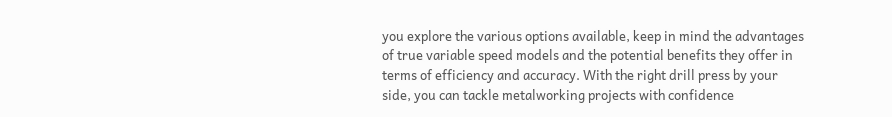you explore the various options available, keep in mind the advantages of true variable speed models and the potential benefits they offer in terms of efficiency and accuracy. With the right drill press by your side, you can tackle metalworking projects with confidence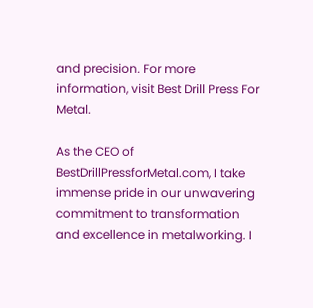and precision. For more information, visit Best Drill Press For Metal.

As the CEO of BestDrillPressforMetal.com, I take immense pride in our unwavering commitment to transformation and excellence in metalworking. I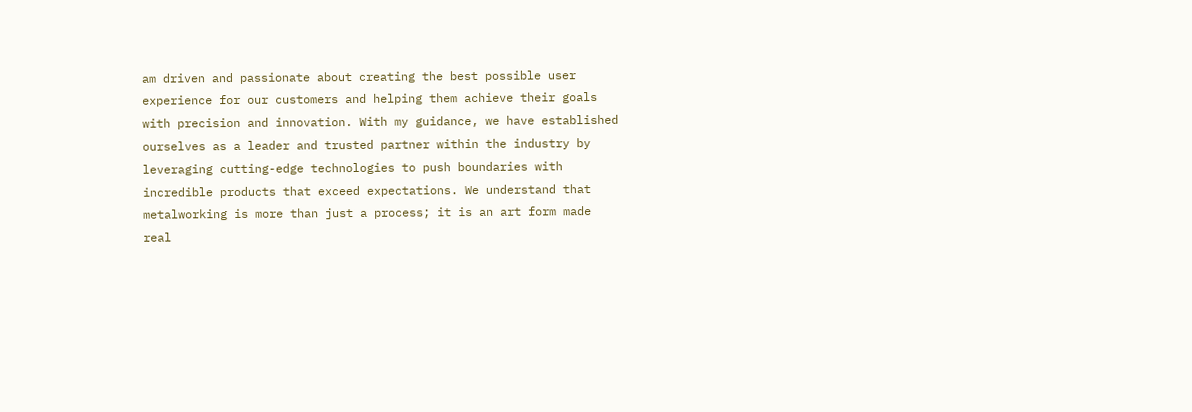am driven and passionate about creating the best possible user experience for our customers and helping them achieve their goals with precision and innovation. With my guidance, we have established ourselves as a leader and trusted partner within the industry by leveraging cutting-edge technologies to push boundaries with incredible products that exceed expectations. We understand that metalworking is more than just a process; it is an art form made real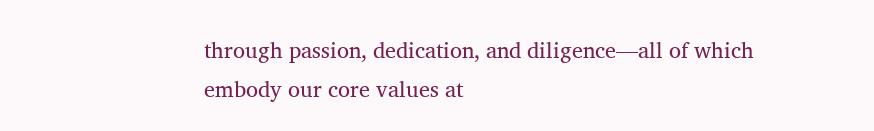through passion, dedication, and diligence—all of which embody our core values at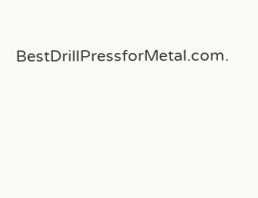BestDrillPressforMetal.com.